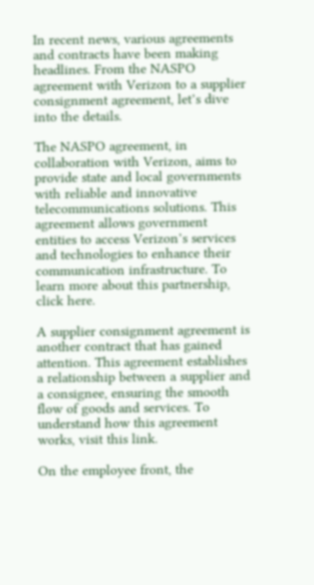In recent news, various agreements and contracts have been making headlines. From the NASPO agreement with Verizon to a supplier consignment agreement, let’s dive into the details.

The NASPO agreement, in collaboration with Verizon, aims to provide state and local governments with reliable and innovative telecommunications solutions. This agreement allows government entities to access Verizon’s services and technologies to enhance their communication infrastructure. To learn more about this partnership, click here.

A supplier consignment agreement is another contract that has gained attention. This agreement establishes a relationship between a supplier and a consignee, ensuring the smooth flow of goods and services. To understand how this agreement works, visit this link.

On the employee front, the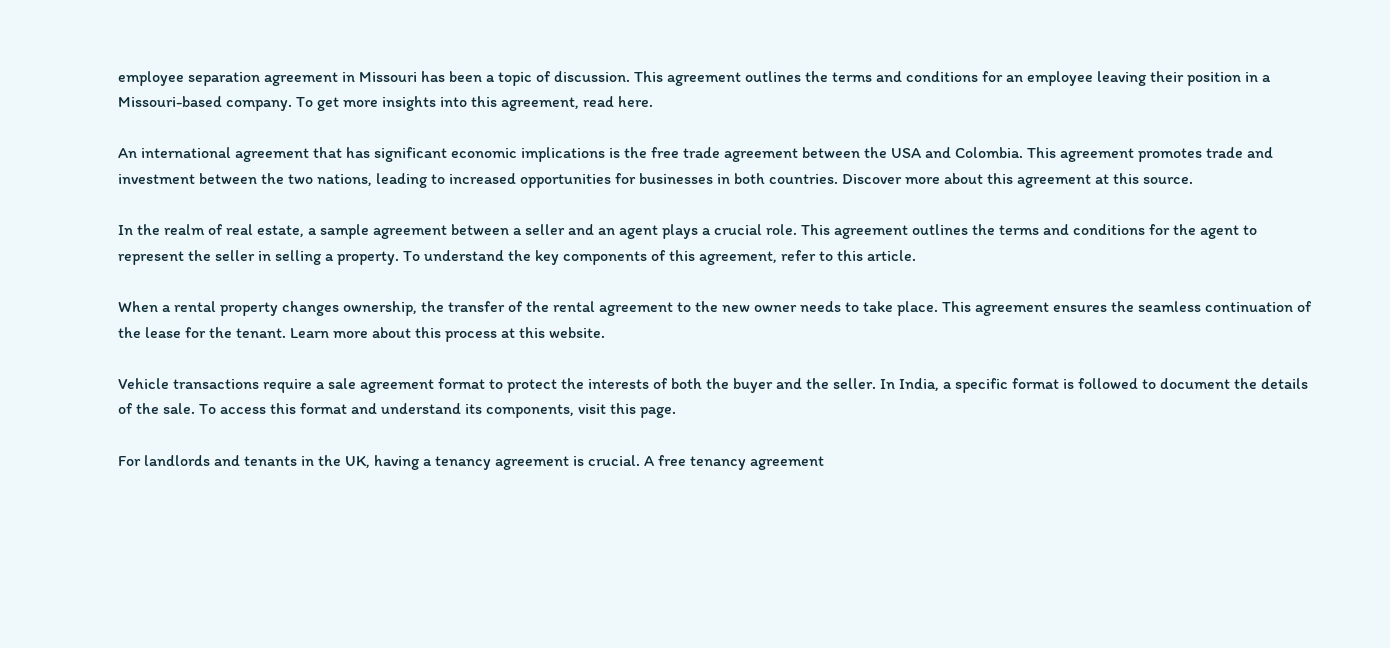employee separation agreement in Missouri has been a topic of discussion. This agreement outlines the terms and conditions for an employee leaving their position in a Missouri-based company. To get more insights into this agreement, read here.

An international agreement that has significant economic implications is the free trade agreement between the USA and Colombia. This agreement promotes trade and investment between the two nations, leading to increased opportunities for businesses in both countries. Discover more about this agreement at this source.

In the realm of real estate, a sample agreement between a seller and an agent plays a crucial role. This agreement outlines the terms and conditions for the agent to represent the seller in selling a property. To understand the key components of this agreement, refer to this article.

When a rental property changes ownership, the transfer of the rental agreement to the new owner needs to take place. This agreement ensures the seamless continuation of the lease for the tenant. Learn more about this process at this website.

Vehicle transactions require a sale agreement format to protect the interests of both the buyer and the seller. In India, a specific format is followed to document the details of the sale. To access this format and understand its components, visit this page.

For landlords and tenants in the UK, having a tenancy agreement is crucial. A free tenancy agreement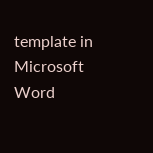template in Microsoft Word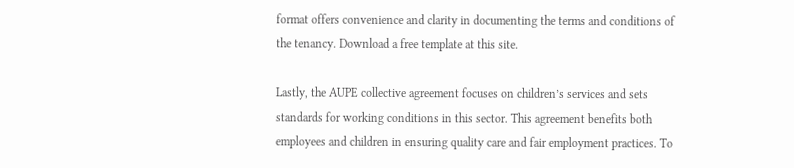format offers convenience and clarity in documenting the terms and conditions of the tenancy. Download a free template at this site.

Lastly, the AUPE collective agreement focuses on children’s services and sets standards for working conditions in this sector. This agreement benefits both employees and children in ensuring quality care and fair employment practices. To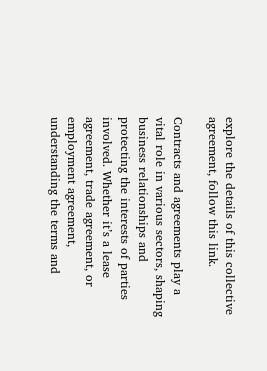explore the details of this collective agreement, follow this link.

Contracts and agreements play a vital role in various sectors, shaping business relationships and protecting the interests of parties involved. Whether it’s a lease agreement, trade agreement, or employment agreement, understanding the terms and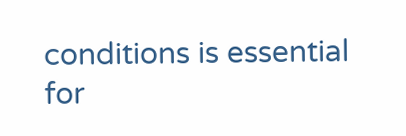conditions is essential for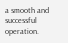a smooth and successful operation.